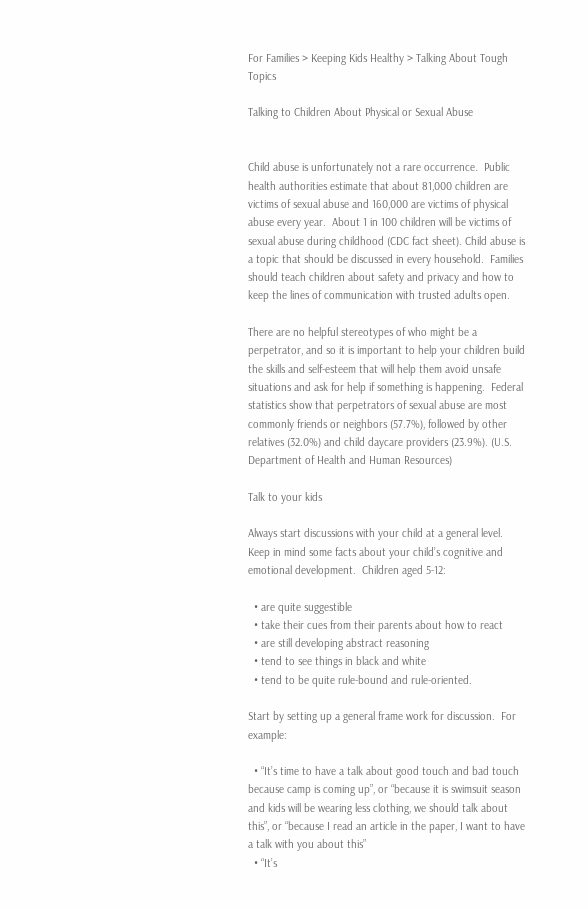For Families > Keeping Kids Healthy > Talking About Tough Topics

Talking to Children About Physical or Sexual Abuse


Child abuse is unfortunately not a rare occurrence.  Public health authorities estimate that about 81,000 children are victims of sexual abuse and 160,000 are victims of physical abuse every year.  About 1 in 100 children will be victims of sexual abuse during childhood (CDC fact sheet). Child abuse is a topic that should be discussed in every household.  Families should teach children about safety and privacy and how to keep the lines of communication with trusted adults open.

There are no helpful stereotypes of who might be a perpetrator, and so it is important to help your children build the skills and self-esteem that will help them avoid unsafe situations and ask for help if something is happening.  Federal statistics show that perpetrators of sexual abuse are most commonly friends or neighbors (57.7%), followed by other relatives (32.0%) and child daycare providers (23.9%). (U.S. Department of Health and Human Resources)

Talk to your kids

Always start discussions with your child at a general level.  Keep in mind some facts about your child’s cognitive and emotional development.  Children aged 5-12:

  • are quite suggestible
  • take their cues from their parents about how to react
  • are still developing abstract reasoning
  • tend to see things in black and white
  • tend to be quite rule-bound and rule-oriented.

Start by setting up a general frame work for discussion.  For example:

  • “It’s time to have a talk about good touch and bad touch because camp is coming up”, or “because it is swimsuit season and kids will be wearing less clothing, we should talk about this”, or “because I read an article in the paper, I want to have a talk with you about this”
  • “It’s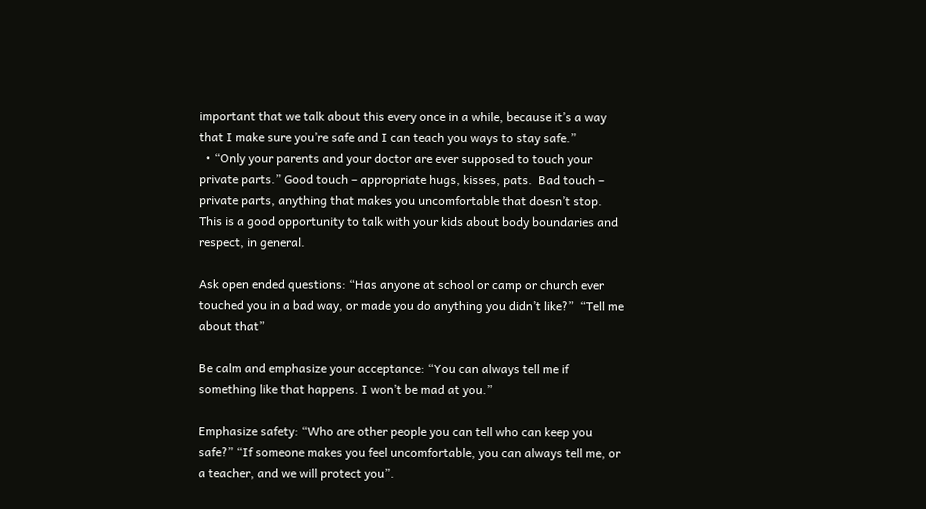important that we talk about this every once in a while, because it’s a way that I make sure you’re safe and I can teach you ways to stay safe.”
  • “Only your parents and your doctor are ever supposed to touch your private parts.” Good touch – appropriate hugs, kisses, pats.  Bad touch – private parts, anything that makes you uncomfortable that doesn’t stop.   This is a good opportunity to talk with your kids about body boundaries and respect, in general.

Ask open ended questions: “Has anyone at school or camp or church ever touched you in a bad way, or made you do anything you didn’t like?”  “Tell me about that”

Be calm and emphasize your acceptance: “You can always tell me if something like that happens. I won’t be mad at you.”

Emphasize safety: “Who are other people you can tell who can keep you safe?” “If someone makes you feel uncomfortable, you can always tell me, or a teacher, and we will protect you”.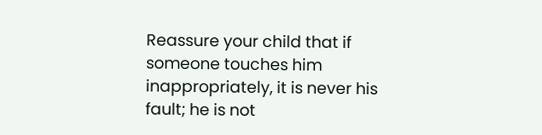Reassure your child that if someone touches him inappropriately, it is never his fault; he is not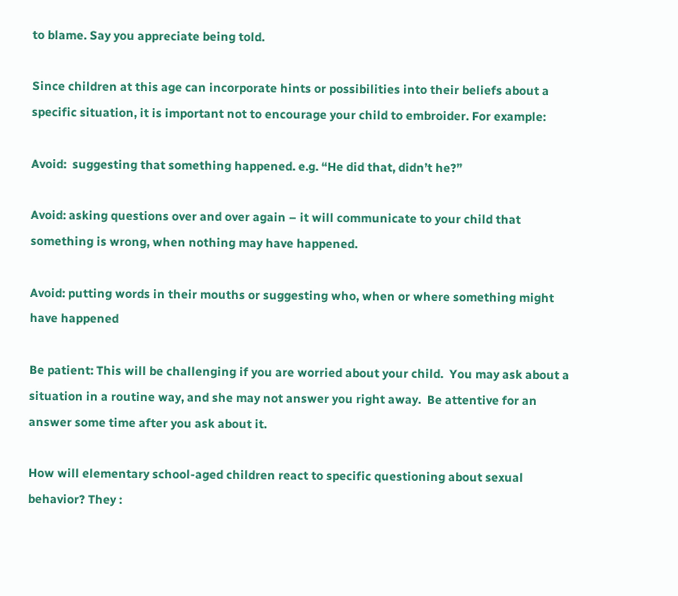to blame. Say you appreciate being told.

Since children at this age can incorporate hints or possibilities into their beliefs about a specific situation, it is important not to encourage your child to embroider. For example:

Avoid:  suggesting that something happened. e.g. “He did that, didn’t he?”

Avoid: asking questions over and over again – it will communicate to your child that something is wrong, when nothing may have happened.

Avoid: putting words in their mouths or suggesting who, when or where something might have happened

Be patient: This will be challenging if you are worried about your child.  You may ask about a situation in a routine way, and she may not answer you right away.  Be attentive for an answer some time after you ask about it.

How will elementary school-aged children react to specific questioning about sexual behavior? They :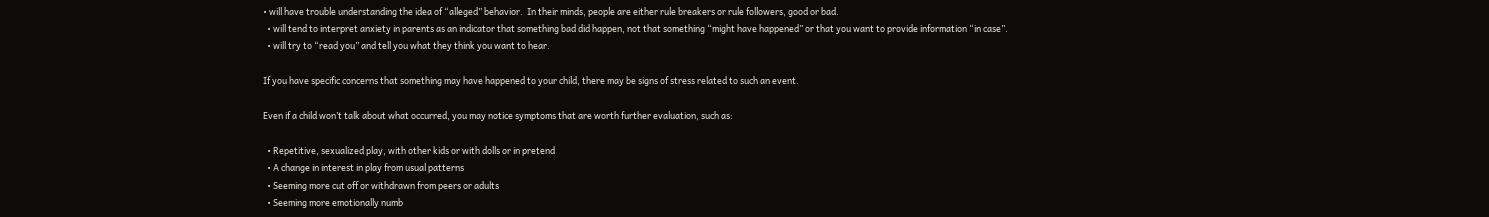• will have trouble understanding the idea of “alleged” behavior.  In their minds, people are either rule breakers or rule followers, good or bad.
  • will tend to interpret anxiety in parents as an indicator that something bad did happen, not that something “might have happened” or that you want to provide information “in case”.
  • will try to “read you” and tell you what they think you want to hear.

If you have specific concerns that something may have happened to your child, there may be signs of stress related to such an event.

Even if a child won’t talk about what occurred, you may notice symptoms that are worth further evaluation, such as:

  • Repetitive, sexualized play, with other kids or with dolls or in pretend
  • A change in interest in play from usual patterns
  • Seeming more cut off or withdrawn from peers or adults
  • Seeming more emotionally numb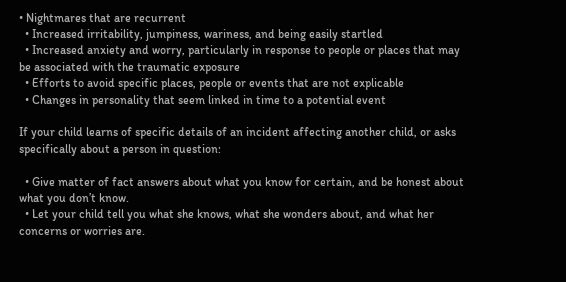• Nightmares that are recurrent
  • Increased irritability, jumpiness, wariness, and being easily startled
  • Increased anxiety and worry, particularly in response to people or places that may be associated with the traumatic exposure
  • Efforts to avoid specific places, people or events that are not explicable
  • Changes in personality that seem linked in time to a potential event

If your child learns of specific details of an incident affecting another child, or asks specifically about a person in question:

  • Give matter of fact answers about what you know for certain, and be honest about what you don’t know.
  • Let your child tell you what she knows, what she wonders about, and what her concerns or worries are.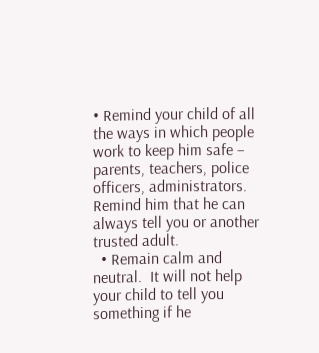• Remind your child of all the ways in which people work to keep him safe – parents, teachers, police officers, administrators. Remind him that he can always tell you or another trusted adult.
  • Remain calm and neutral.  It will not help your child to tell you something if he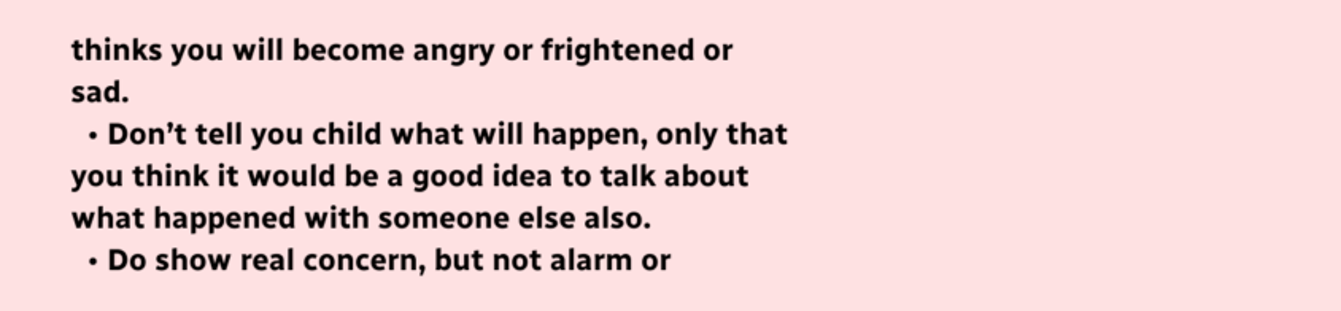thinks you will become angry or frightened or sad.
  • Don’t tell you child what will happen, only that you think it would be a good idea to talk about what happened with someone else also.
  • Do show real concern, but not alarm or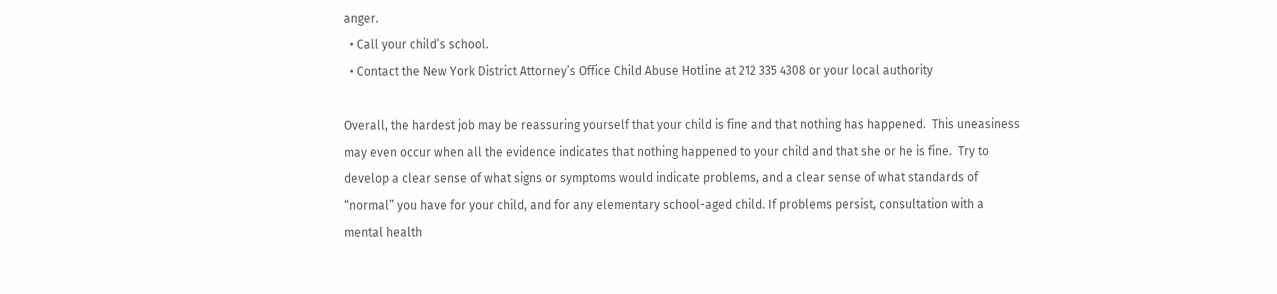anger.
  • Call your child’s school.
  • Contact the New York District Attorney’s Office Child Abuse Hotline at 212 335 4308 or your local authority

Overall, the hardest job may be reassuring yourself that your child is fine and that nothing has happened.  This uneasiness may even occur when all the evidence indicates that nothing happened to your child and that she or he is fine.  Try to develop a clear sense of what signs or symptoms would indicate problems, and a clear sense of what standards of “normal” you have for your child, and for any elementary school-aged child. If problems persist, consultation with a mental health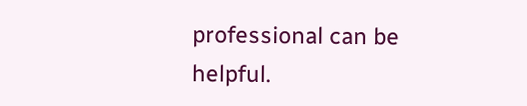professional can be helpful.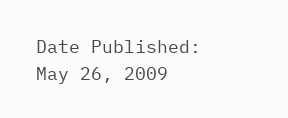Date Published: May 26, 2009